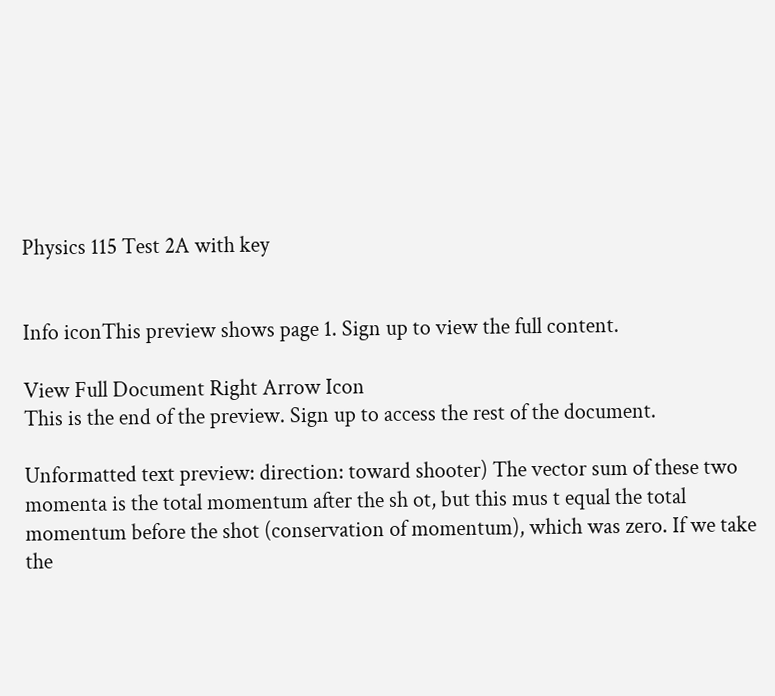Physics 115 Test 2A with key


Info iconThis preview shows page 1. Sign up to view the full content.

View Full Document Right Arrow Icon
This is the end of the preview. Sign up to access the rest of the document.

Unformatted text preview: direction: toward shooter) The vector sum of these two momenta is the total momentum after the sh ot, but this mus t equal the total momentum before the shot (conservation of momentum), which was zero. If we take the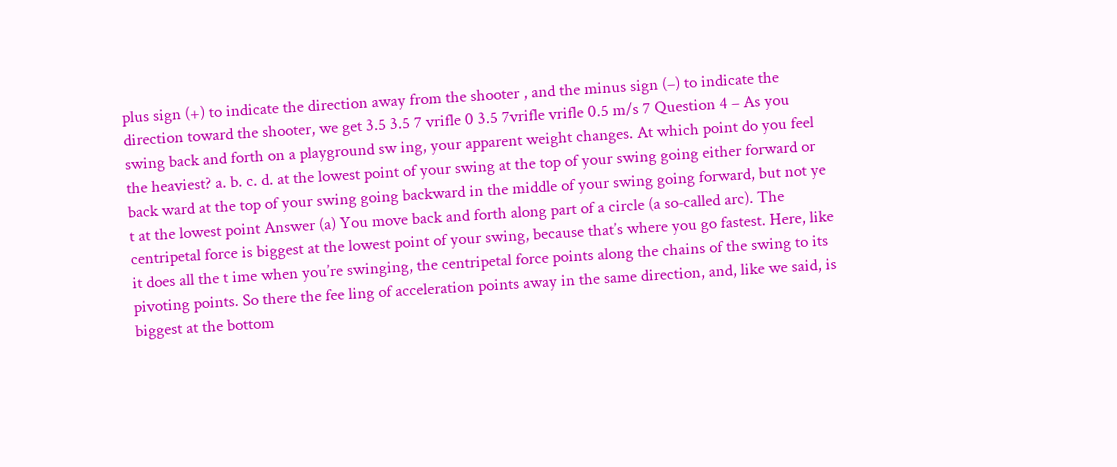plus sign (+) to indicate the direction away from the shooter , and the minus sign (–) to indicate the direction toward the shooter, we get 3.5 3.5 7 vrifle 0 3.5 7vrifle vrifle 0.5 m/s 7 Question 4 – As you swing back and forth on a playground sw ing, your apparent weight changes. At which point do you feel the heaviest? a. b. c. d. at the lowest point of your swing at the top of your swing going either forward or back ward at the top of your swing going backward in the middle of your swing going forward, but not ye t at the lowest point Answer (a) You move back and forth along part of a circle (a so‐called arc). The centripetal force is biggest at the lowest point of your swing, because that’s where you go fastest. Here, like it does all the t ime when you’re swinging, the centripetal force points along the chains of the swing to its pivoting points. So there the fee ling of acceleration points away in the same direction, and, like we said, is biggest at the bottom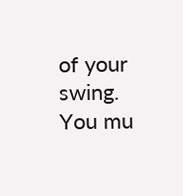of your swing. You mu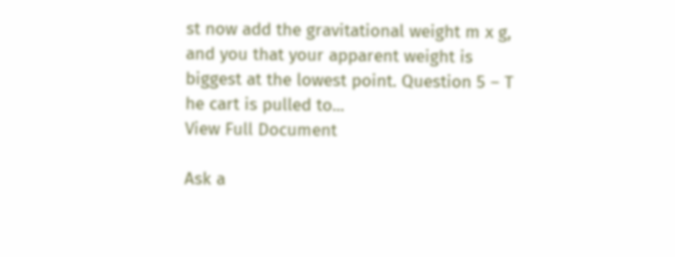st now add the gravitational weight m x g, and you that your apparent weight is biggest at the lowest point. Question 5 – T he cart is pulled to...
View Full Document

Ask a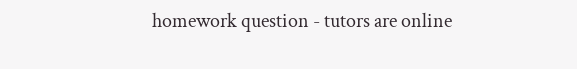homework question - tutors are online